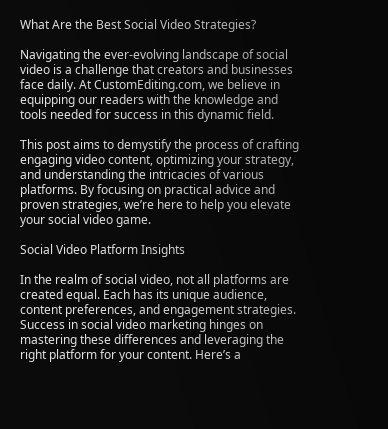What Are the Best Social Video Strategies?

Navigating the ever-evolving landscape of social video is a challenge that creators and businesses face daily. At CustomEditing.com, we believe in equipping our readers with the knowledge and tools needed for success in this dynamic field.

This post aims to demystify the process of crafting engaging video content, optimizing your strategy, and understanding the intricacies of various platforms. By focusing on practical advice and proven strategies, we’re here to help you elevate your social video game.

Social Video Platform Insights

In the realm of social video, not all platforms are created equal. Each has its unique audience, content preferences, and engagement strategies. Success in social video marketing hinges on mastering these differences and leveraging the right platform for your content. Here’s a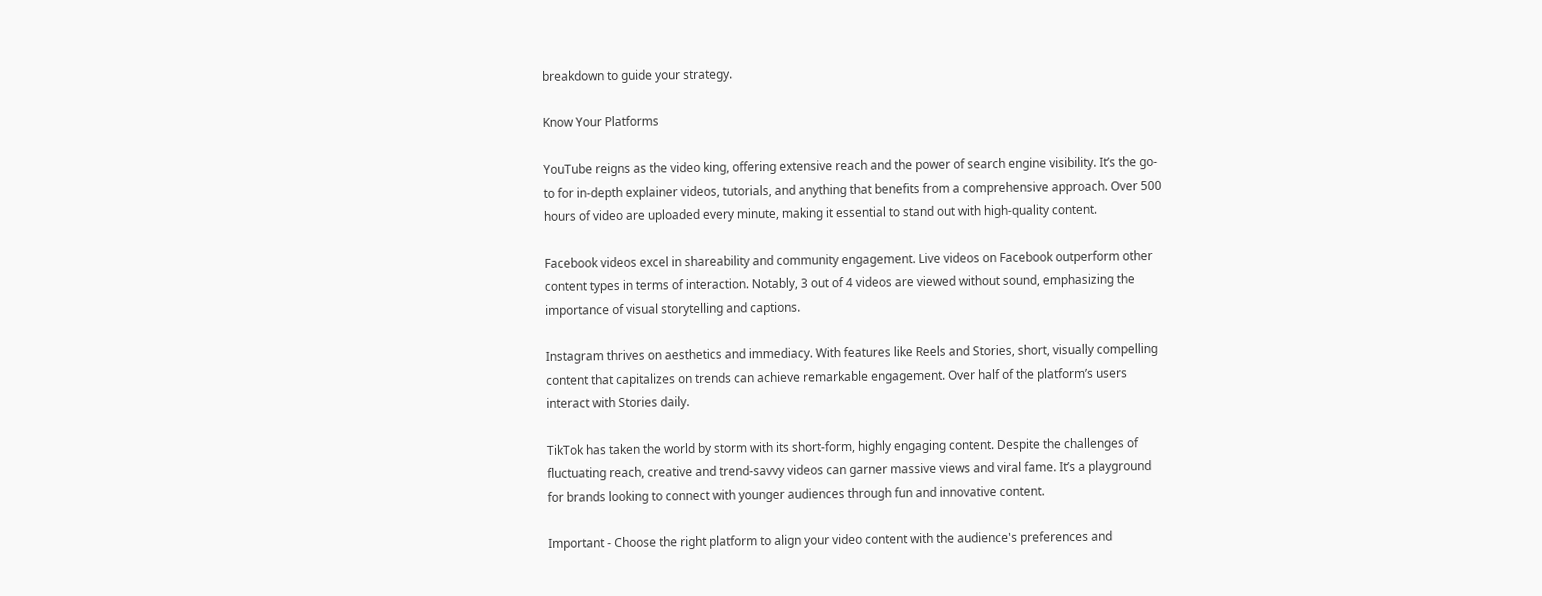breakdown to guide your strategy.

Know Your Platforms

YouTube reigns as the video king, offering extensive reach and the power of search engine visibility. It’s the go-to for in-depth explainer videos, tutorials, and anything that benefits from a comprehensive approach. Over 500 hours of video are uploaded every minute, making it essential to stand out with high-quality content.

Facebook videos excel in shareability and community engagement. Live videos on Facebook outperform other content types in terms of interaction. Notably, 3 out of 4 videos are viewed without sound, emphasizing the importance of visual storytelling and captions.

Instagram thrives on aesthetics and immediacy. With features like Reels and Stories, short, visually compelling content that capitalizes on trends can achieve remarkable engagement. Over half of the platform’s users interact with Stories daily.

TikTok has taken the world by storm with its short-form, highly engaging content. Despite the challenges of fluctuating reach, creative and trend-savvy videos can garner massive views and viral fame. It’s a playground for brands looking to connect with younger audiences through fun and innovative content.

Important - Choose the right platform to align your video content with the audience's preferences and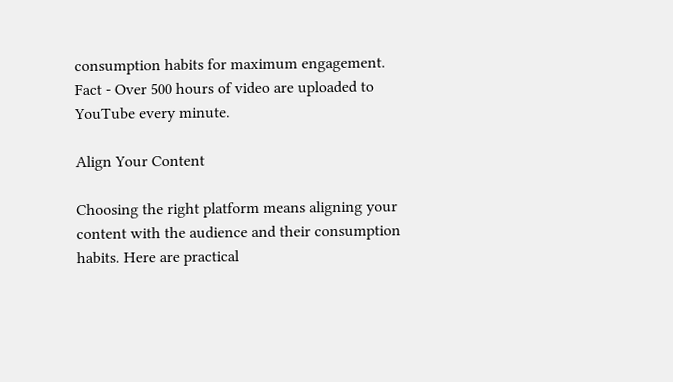consumption habits for maximum engagement.
Fact - Over 500 hours of video are uploaded to YouTube every minute.

Align Your Content

Choosing the right platform means aligning your content with the audience and their consumption habits. Here are practical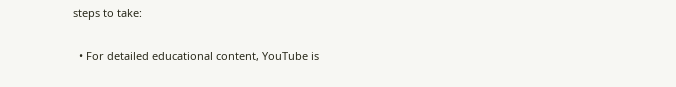steps to take:

  • For detailed educational content, YouTube is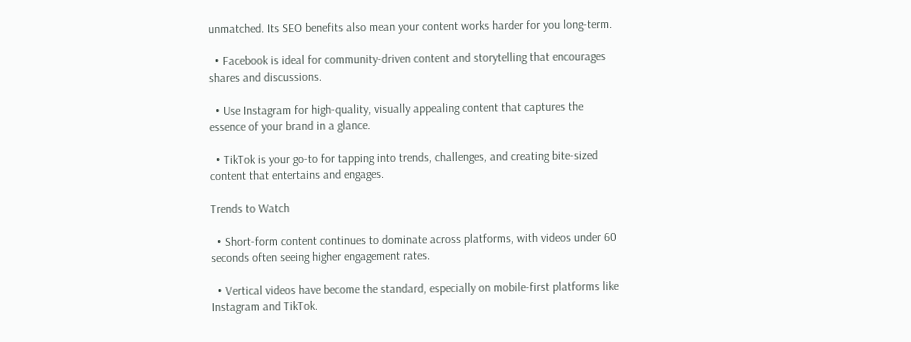unmatched. Its SEO benefits also mean your content works harder for you long-term.

  • Facebook is ideal for community-driven content and storytelling that encourages shares and discussions.

  • Use Instagram for high-quality, visually appealing content that captures the essence of your brand in a glance.

  • TikTok is your go-to for tapping into trends, challenges, and creating bite-sized content that entertains and engages.

Trends to Watch

  • Short-form content continues to dominate across platforms, with videos under 60 seconds often seeing higher engagement rates.

  • Vertical videos have become the standard, especially on mobile-first platforms like Instagram and TikTok.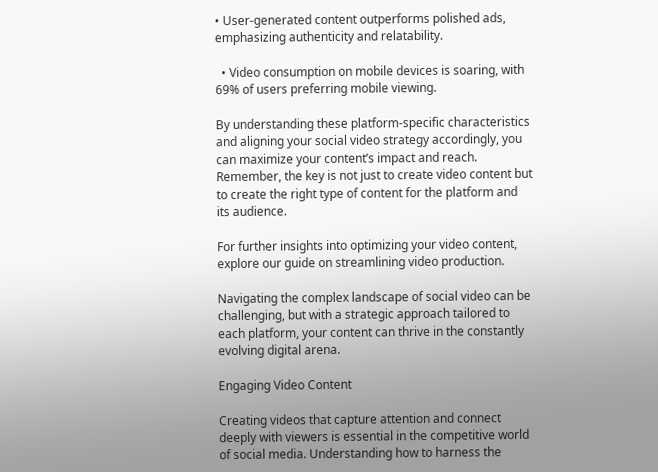• User-generated content outperforms polished ads, emphasizing authenticity and relatability.

  • Video consumption on mobile devices is soaring, with 69% of users preferring mobile viewing.

By understanding these platform-specific characteristics and aligning your social video strategy accordingly, you can maximize your content’s impact and reach. Remember, the key is not just to create video content but to create the right type of content for the platform and its audience.

For further insights into optimizing your video content, explore our guide on streamlining video production.

Navigating the complex landscape of social video can be challenging, but with a strategic approach tailored to each platform, your content can thrive in the constantly evolving digital arena.

Engaging Video Content

Creating videos that capture attention and connect deeply with viewers is essential in the competitive world of social media. Understanding how to harness the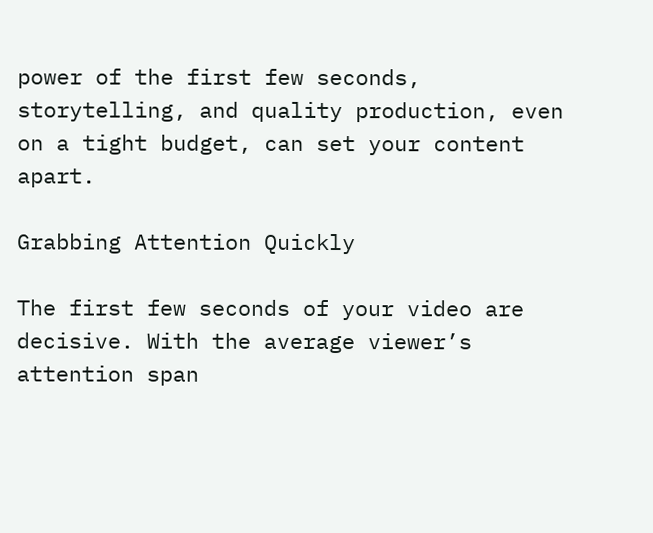power of the first few seconds, storytelling, and quality production, even on a tight budget, can set your content apart.

Grabbing Attention Quickly

The first few seconds of your video are decisive. With the average viewer’s attention span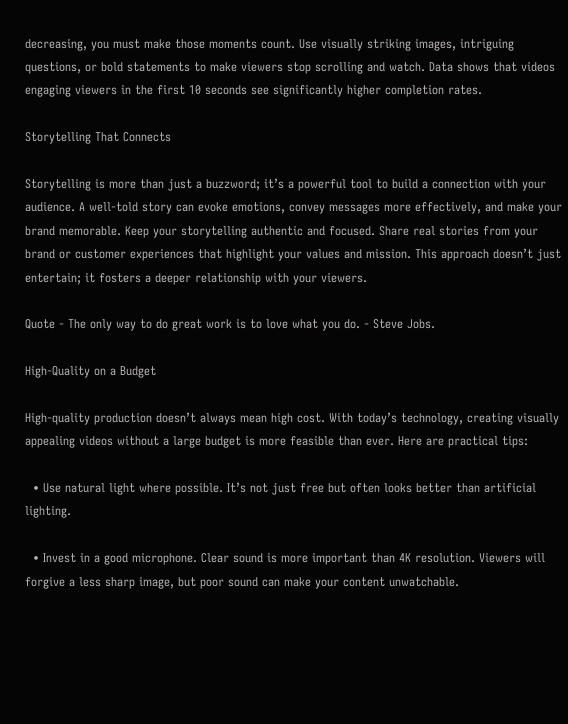decreasing, you must make those moments count. Use visually striking images, intriguing questions, or bold statements to make viewers stop scrolling and watch. Data shows that videos engaging viewers in the first 10 seconds see significantly higher completion rates.

Storytelling That Connects

Storytelling is more than just a buzzword; it’s a powerful tool to build a connection with your audience. A well-told story can evoke emotions, convey messages more effectively, and make your brand memorable. Keep your storytelling authentic and focused. Share real stories from your brand or customer experiences that highlight your values and mission. This approach doesn’t just entertain; it fosters a deeper relationship with your viewers.

Quote - The only way to do great work is to love what you do. - Steve Jobs.

High-Quality on a Budget

High-quality production doesn’t always mean high cost. With today’s technology, creating visually appealing videos without a large budget is more feasible than ever. Here are practical tips:

  • Use natural light where possible. It’s not just free but often looks better than artificial lighting.

  • Invest in a good microphone. Clear sound is more important than 4K resolution. Viewers will forgive a less sharp image, but poor sound can make your content unwatchable.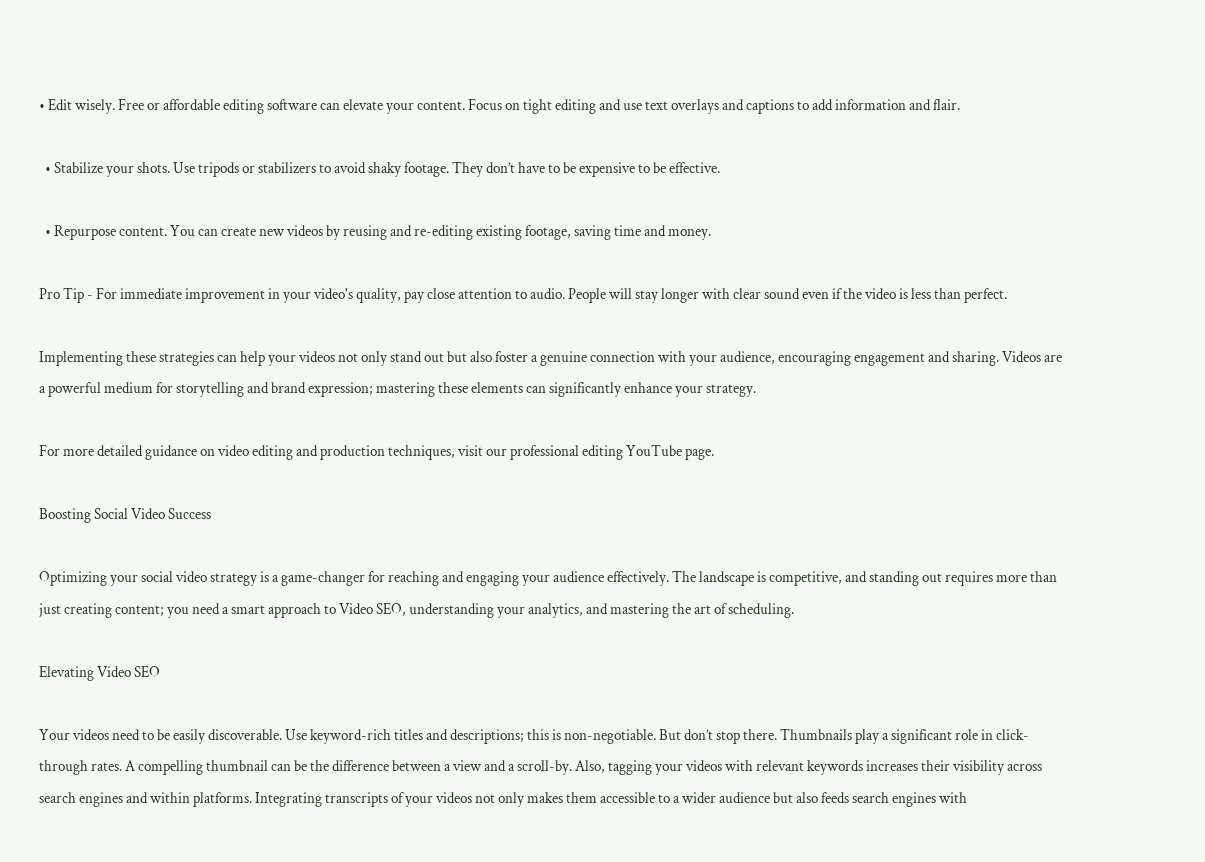• Edit wisely. Free or affordable editing software can elevate your content. Focus on tight editing and use text overlays and captions to add information and flair.

  • Stabilize your shots. Use tripods or stabilizers to avoid shaky footage. They don’t have to be expensive to be effective.

  • Repurpose content. You can create new videos by reusing and re-editing existing footage, saving time and money.

Pro Tip - For immediate improvement in your video's quality, pay close attention to audio. People will stay longer with clear sound even if the video is less than perfect.

Implementing these strategies can help your videos not only stand out but also foster a genuine connection with your audience, encouraging engagement and sharing. Videos are a powerful medium for storytelling and brand expression; mastering these elements can significantly enhance your strategy.

For more detailed guidance on video editing and production techniques, visit our professional editing YouTube page.

Boosting Social Video Success

Optimizing your social video strategy is a game-changer for reaching and engaging your audience effectively. The landscape is competitive, and standing out requires more than just creating content; you need a smart approach to Video SEO, understanding your analytics, and mastering the art of scheduling.

Elevating Video SEO

Your videos need to be easily discoverable. Use keyword-rich titles and descriptions; this is non-negotiable. But don’t stop there. Thumbnails play a significant role in click-through rates. A compelling thumbnail can be the difference between a view and a scroll-by. Also, tagging your videos with relevant keywords increases their visibility across search engines and within platforms. Integrating transcripts of your videos not only makes them accessible to a wider audience but also feeds search engines with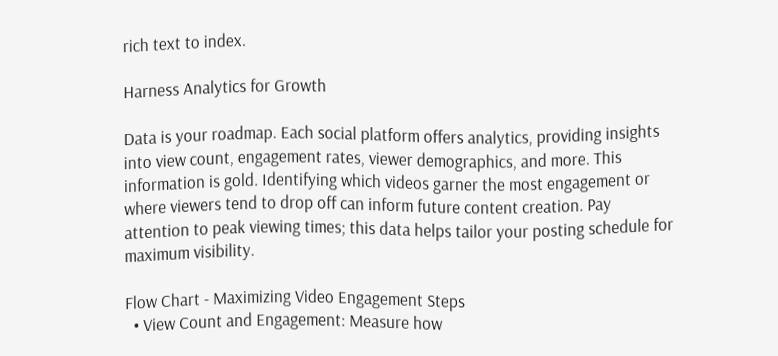rich text to index.

Harness Analytics for Growth

Data is your roadmap. Each social platform offers analytics, providing insights into view count, engagement rates, viewer demographics, and more. This information is gold. Identifying which videos garner the most engagement or where viewers tend to drop off can inform future content creation. Pay attention to peak viewing times; this data helps tailor your posting schedule for maximum visibility.

Flow Chart - Maximizing Video Engagement Steps
  • View Count and Engagement: Measure how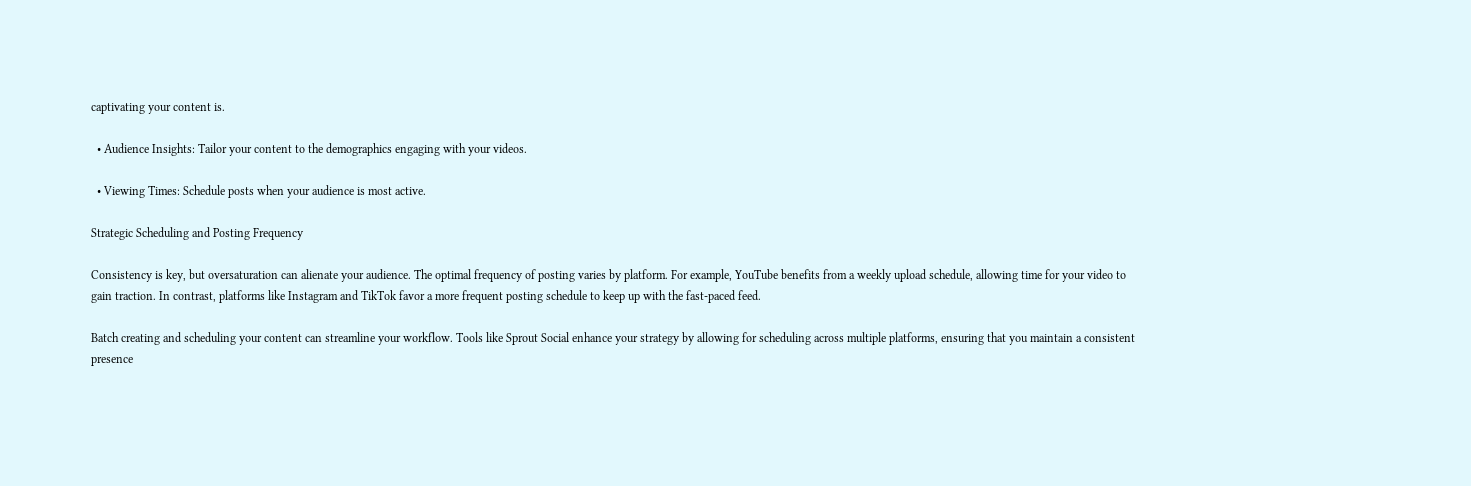captivating your content is.

  • Audience Insights: Tailor your content to the demographics engaging with your videos.

  • Viewing Times: Schedule posts when your audience is most active.

Strategic Scheduling and Posting Frequency

Consistency is key, but oversaturation can alienate your audience. The optimal frequency of posting varies by platform. For example, YouTube benefits from a weekly upload schedule, allowing time for your video to gain traction. In contrast, platforms like Instagram and TikTok favor a more frequent posting schedule to keep up with the fast-paced feed.

Batch creating and scheduling your content can streamline your workflow. Tools like Sprout Social enhance your strategy by allowing for scheduling across multiple platforms, ensuring that you maintain a consistent presence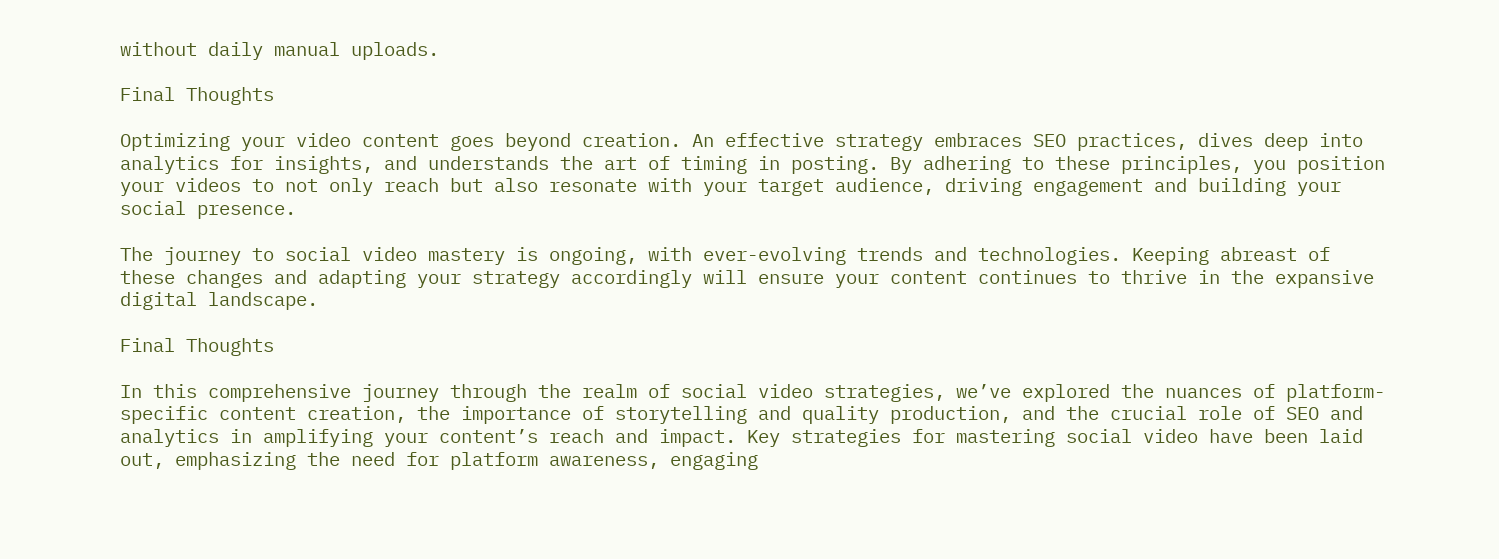without daily manual uploads.

Final Thoughts

Optimizing your video content goes beyond creation. An effective strategy embraces SEO practices, dives deep into analytics for insights, and understands the art of timing in posting. By adhering to these principles, you position your videos to not only reach but also resonate with your target audience, driving engagement and building your social presence.

The journey to social video mastery is ongoing, with ever-evolving trends and technologies. Keeping abreast of these changes and adapting your strategy accordingly will ensure your content continues to thrive in the expansive digital landscape.

Final Thoughts

In this comprehensive journey through the realm of social video strategies, we’ve explored the nuances of platform-specific content creation, the importance of storytelling and quality production, and the crucial role of SEO and analytics in amplifying your content’s reach and impact. Key strategies for mastering social video have been laid out, emphasizing the need for platform awareness, engaging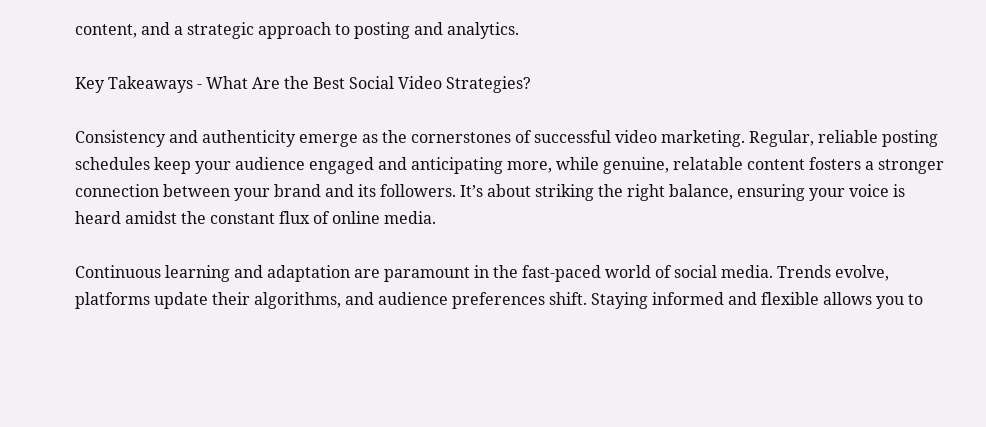content, and a strategic approach to posting and analytics.

Key Takeaways - What Are the Best Social Video Strategies?

Consistency and authenticity emerge as the cornerstones of successful video marketing. Regular, reliable posting schedules keep your audience engaged and anticipating more, while genuine, relatable content fosters a stronger connection between your brand and its followers. It’s about striking the right balance, ensuring your voice is heard amidst the constant flux of online media.

Continuous learning and adaptation are paramount in the fast-paced world of social media. Trends evolve, platforms update their algorithms, and audience preferences shift. Staying informed and flexible allows you to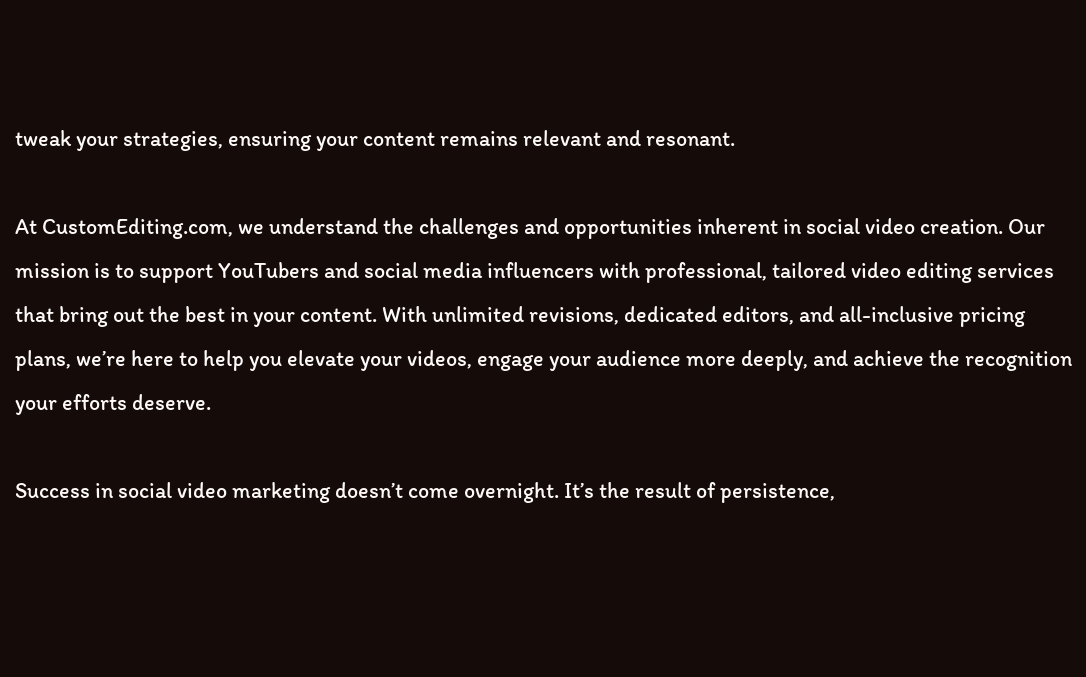tweak your strategies, ensuring your content remains relevant and resonant.

At CustomEditing.com, we understand the challenges and opportunities inherent in social video creation. Our mission is to support YouTubers and social media influencers with professional, tailored video editing services that bring out the best in your content. With unlimited revisions, dedicated editors, and all-inclusive pricing plans, we’re here to help you elevate your videos, engage your audience more deeply, and achieve the recognition your efforts deserve.

Success in social video marketing doesn’t come overnight. It’s the result of persistence,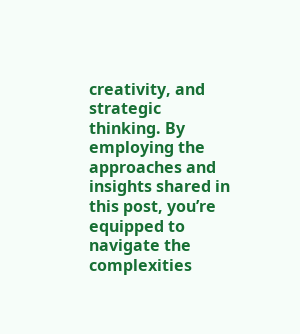creativity, and strategic thinking. By employing the approaches and insights shared in this post, you’re equipped to navigate the complexities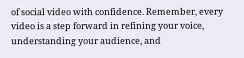of social video with confidence. Remember, every video is a step forward in refining your voice, understanding your audience, and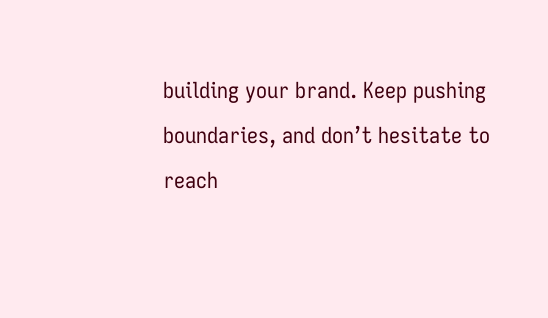building your brand. Keep pushing boundaries, and don’t hesitate to reach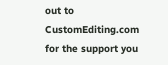out to CustomEditing.com for the support you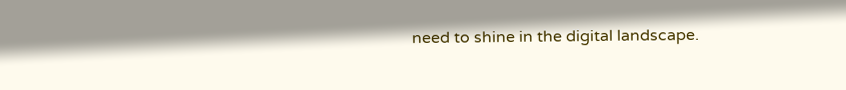need to shine in the digital landscape.